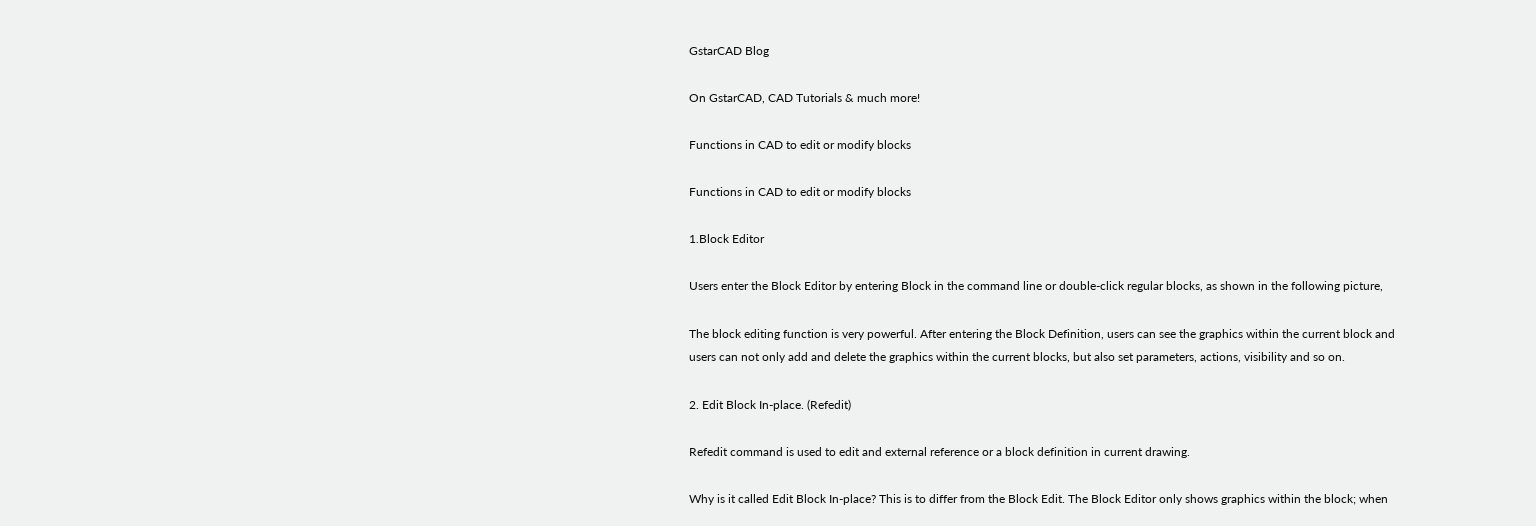GstarCAD Blog

On GstarCAD, CAD Tutorials & much more!

Functions in CAD to edit or modify blocks

Functions in CAD to edit or modify blocks

1.Block Editor

Users enter the Block Editor by entering Block in the command line or double-click regular blocks, as shown in the following picture,

The block editing function is very powerful. After entering the Block Definition, users can see the graphics within the current block and users can not only add and delete the graphics within the current blocks, but also set parameters, actions, visibility and so on.

2. Edit Block In-place. (Refedit)

Refedit command is used to edit and external reference or a block definition in current drawing.

Why is it called Edit Block In-place? This is to differ from the Block Edit. The Block Editor only shows graphics within the block; when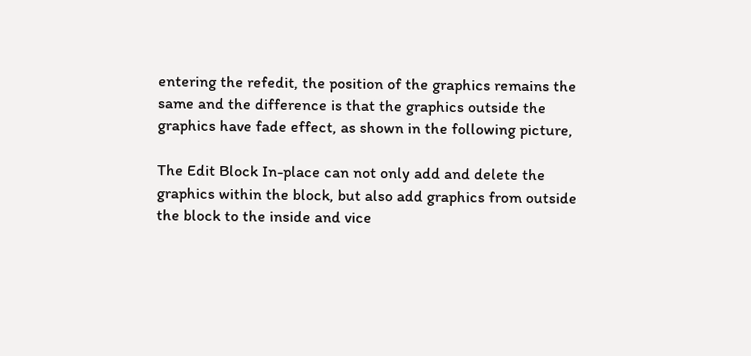entering the refedit, the position of the graphics remains the same and the difference is that the graphics outside the graphics have fade effect, as shown in the following picture,

The Edit Block In-place can not only add and delete the graphics within the block, but also add graphics from outside the block to the inside and vice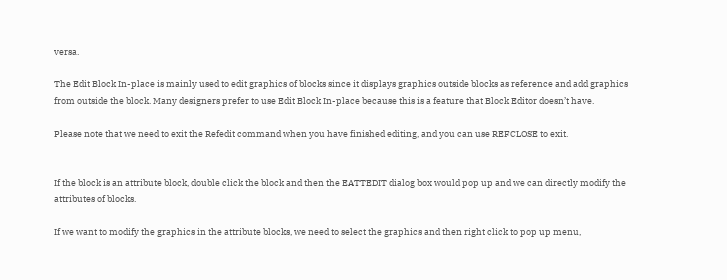versa.

The Edit Block In-place is mainly used to edit graphics of blocks since it displays graphics outside blocks as reference and add graphics from outside the block. Many designers prefer to use Edit Block In-place because this is a feature that Block Editor doesn’t have.

Please note that we need to exit the Refedit command when you have finished editing, and you can use REFCLOSE to exit.


If the block is an attribute block, double click the block and then the EATTEDIT dialog box would pop up and we can directly modify the attributes of blocks.

If we want to modify the graphics in the attribute blocks, we need to select the graphics and then right click to pop up menu,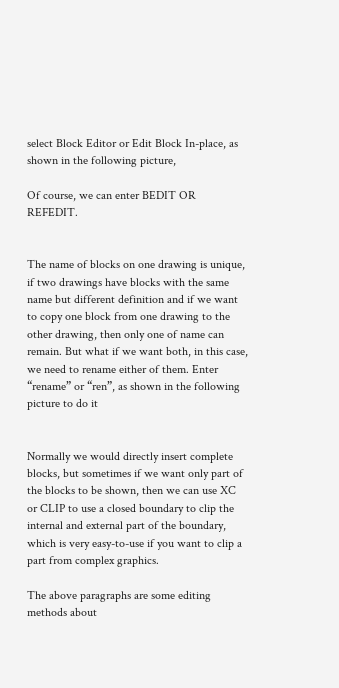select Block Editor or Edit Block In-place, as shown in the following picture,

Of course, we can enter BEDIT OR REFEDIT.


The name of blocks on one drawing is unique, if two drawings have blocks with the same name but different definition and if we want to copy one block from one drawing to the other drawing, then only one of name can remain. But what if we want both, in this case, we need to rename either of them. Enter “rename” or “ren”, as shown in the following picture to do it


Normally we would directly insert complete blocks, but sometimes if we want only part of the blocks to be shown, then we can use XC or CLIP to use a closed boundary to clip the internal and external part of the boundary, which is very easy-to-use if you want to clip a part from complex graphics.

The above paragraphs are some editing methods about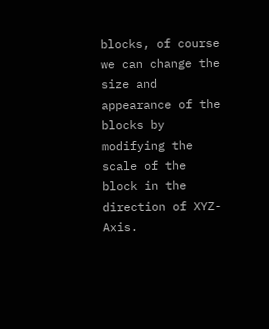blocks, of course we can change the size and appearance of the blocks by modifying the scale of the block in the direction of XYZ-Axis.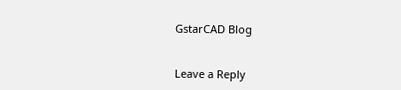GstarCAD Blog


Leave a Reply